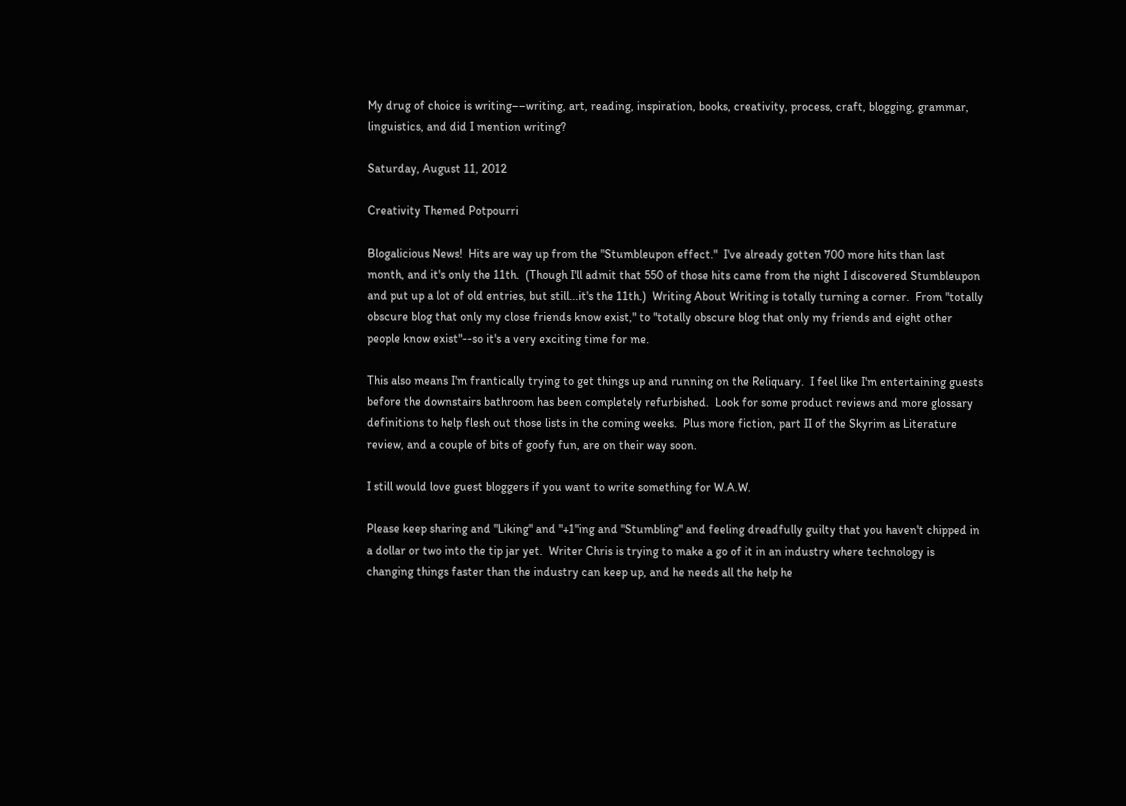My drug of choice is writing––writing, art, reading, inspiration, books, creativity, process, craft, blogging, grammar, linguistics, and did I mention writing?

Saturday, August 11, 2012

Creativity Themed Potpourri

Blogalicious News!  Hits are way up from the "Stumbleupon effect."  I've already gotten 700 more hits than last month, and it's only the 11th.  (Though I'll admit that 550 of those hits came from the night I discovered Stumbleupon and put up a lot of old entries, but still...it's the 11th.)  Writing About Writing is totally turning a corner.  From "totally obscure blog that only my close friends know exist," to "totally obscure blog that only my friends and eight other people know exist"--so it's a very exciting time for me.

This also means I'm frantically trying to get things up and running on the Reliquary.  I feel like I'm entertaining guests before the downstairs bathroom has been completely refurbished.  Look for some product reviews and more glossary definitions to help flesh out those lists in the coming weeks.  Plus more fiction, part II of the Skyrim as Literature review, and a couple of bits of goofy fun, are on their way soon.

I still would love guest bloggers if you want to write something for W.A.W.

Please keep sharing and "Liking" and "+1"ing and "Stumbling" and feeling dreadfully guilty that you haven't chipped in a dollar or two into the tip jar yet.  Writer Chris is trying to make a go of it in an industry where technology is changing things faster than the industry can keep up, and he needs all the help he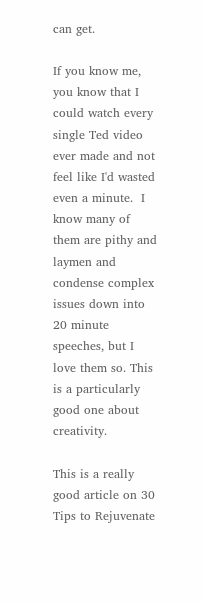can get.

If you know me, you know that I could watch every single Ted video ever made and not feel like I'd wasted even a minute.  I know many of them are pithy and laymen and condense complex issues down into 20 minute speeches, but I love them so. This is a particularly good one about creativity.

This is a really good article on 30 Tips to Rejuvenate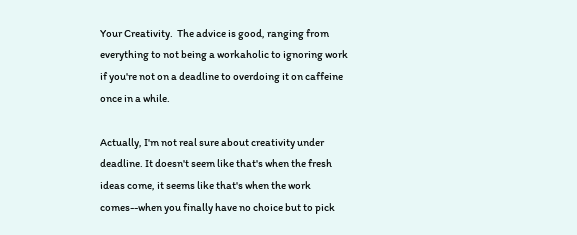Your Creativity.  The advice is good, ranging from everything to not being a workaholic to ignoring work if you're not on a deadline to overdoing it on caffeine once in a while.

Actually, I'm not real sure about creativity under deadline. It doesn't seem like that's when the fresh ideas come, it seems like that's when the work comes--when you finally have no choice but to pick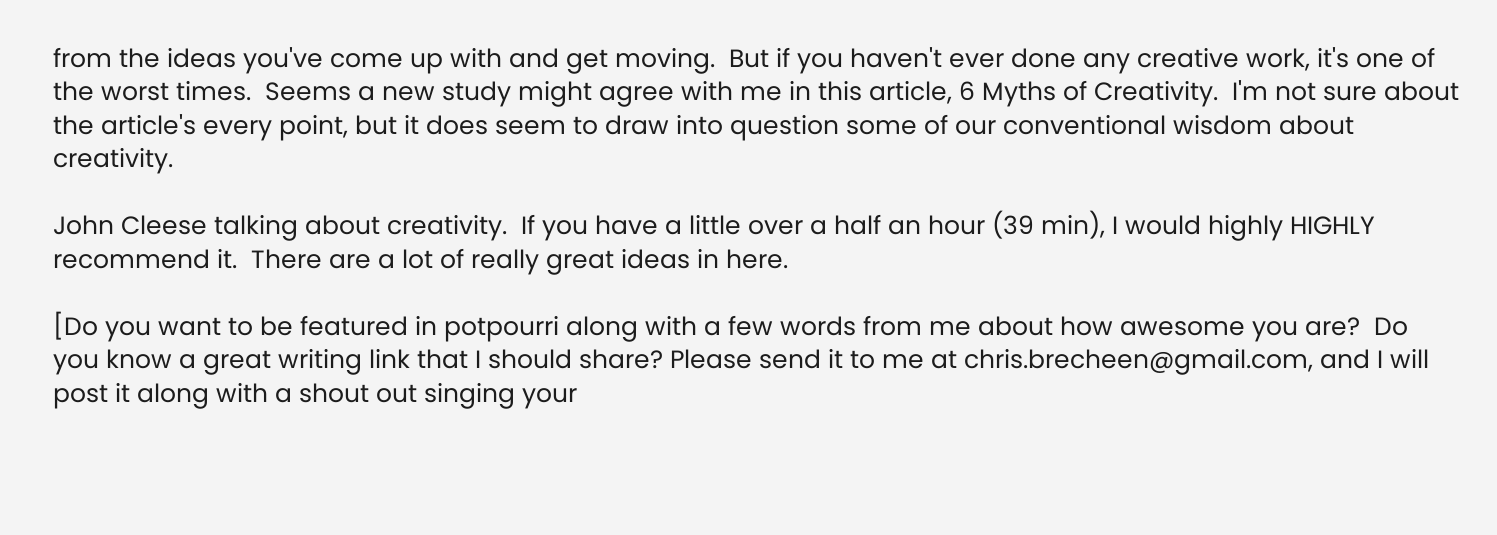from the ideas you've come up with and get moving.  But if you haven't ever done any creative work, it's one of the worst times.  Seems a new study might agree with me in this article, 6 Myths of Creativity.  I'm not sure about the article's every point, but it does seem to draw into question some of our conventional wisdom about creativity.

John Cleese talking about creativity.  If you have a little over a half an hour (39 min), I would highly HIGHLY recommend it.  There are a lot of really great ideas in here.

[Do you want to be featured in potpourri along with a few words from me about how awesome you are?  Do you know a great writing link that I should share? Please send it to me at chris.brecheen@gmail.com, and I will post it along with a shout out singing your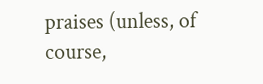praises (unless, of course,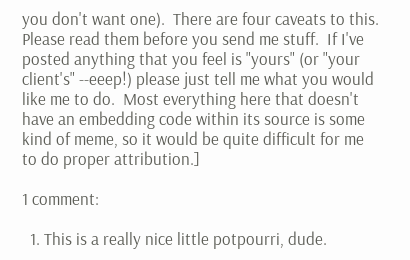you don't want one).  There are four caveats to this.  Please read them before you send me stuff.  If I've posted anything that you feel is "yours" (or "your client's" --eeep!) please just tell me what you would like me to do.  Most everything here that doesn't have an embedding code within its source is some kind of meme, so it would be quite difficult for me to do proper attribution.]

1 comment:

  1. This is a really nice little potpourri, dude.